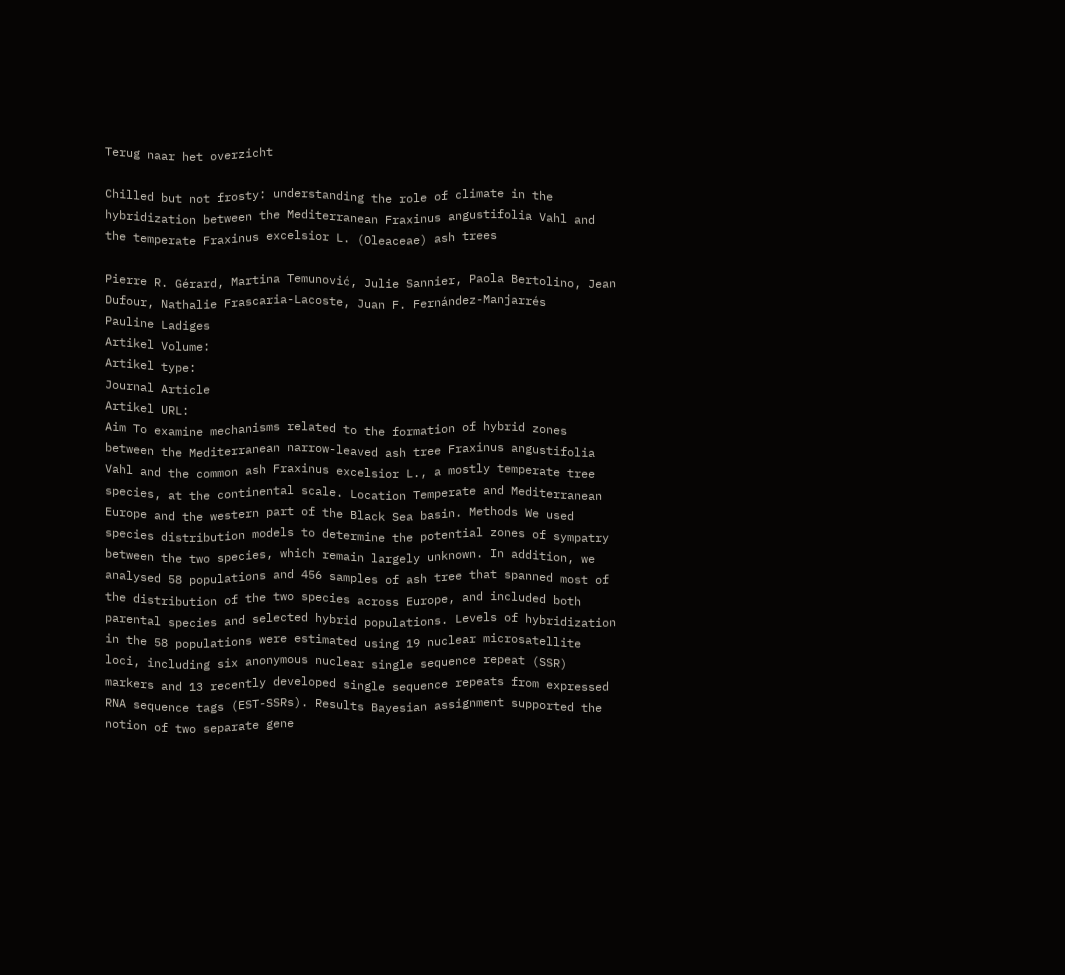Terug naar het overzicht

Chilled but not frosty: understanding the role of climate in the hybridization between the Mediterranean Fraxinus angustifolia Vahl and the temperate Fraxinus excelsior L. (Oleaceae) ash trees

Pierre R. Gérard, Martina Temunović, Julie Sannier, Paola Bertolino, Jean Dufour, Nathalie Frascaria-Lacoste, Juan F. Fernández-Manjarrés
Pauline Ladiges
Artikel Volume:
Artikel type:
Journal Article
Artikel URL:
Aim To examine mechanisms related to the formation of hybrid zones between the Mediterranean narrow-leaved ash tree Fraxinus angustifolia Vahl and the common ash Fraxinus excelsior L., a mostly temperate tree species, at the continental scale. Location Temperate and Mediterranean Europe and the western part of the Black Sea basin. Methods We used species distribution models to determine the potential zones of sympatry between the two species, which remain largely unknown. In addition, we analysed 58 populations and 456 samples of ash tree that spanned most of the distribution of the two species across Europe, and included both parental species and selected hybrid populations. Levels of hybridization in the 58 populations were estimated using 19 nuclear microsatellite loci, including six anonymous nuclear single sequence repeat (SSR) markers and 13 recently developed single sequence repeats from expressed RNA sequence tags (EST-SSRs). Results Bayesian assignment supported the notion of two separate gene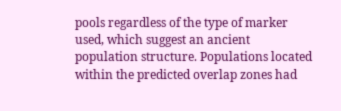pools regardless of the type of marker used, which suggest an ancient population structure. Populations located within the predicted overlap zones had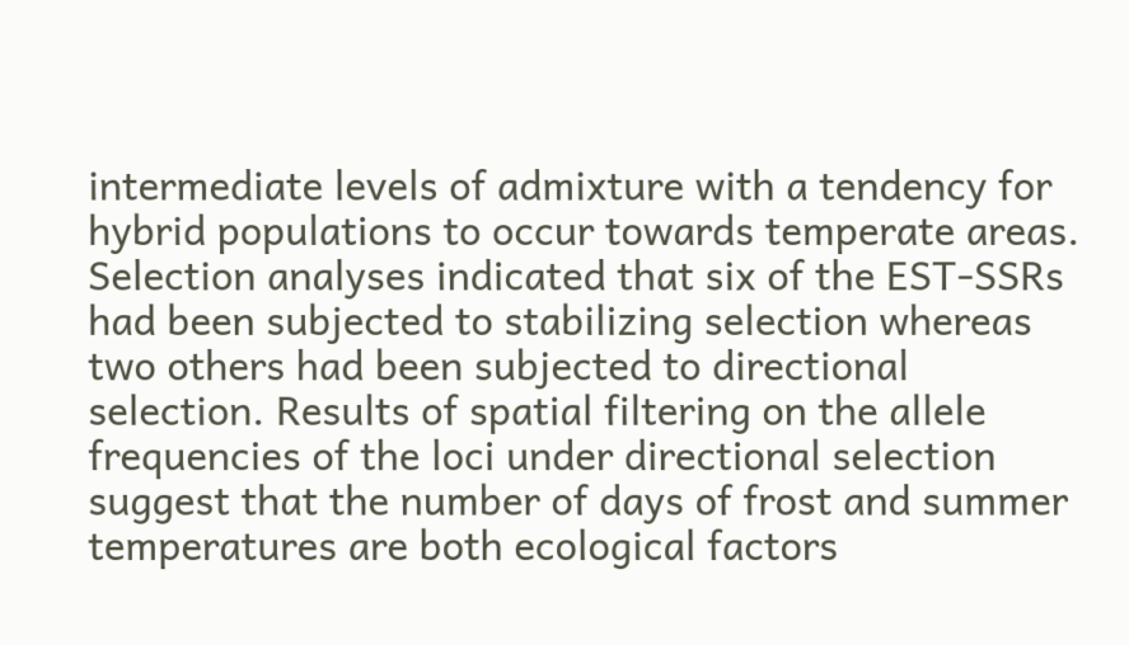intermediate levels of admixture with a tendency for hybrid populations to occur towards temperate areas. Selection analyses indicated that six of the EST-SSRs had been subjected to stabilizing selection whereas two others had been subjected to directional selection. Results of spatial filtering on the allele frequencies of the loci under directional selection suggest that the number of days of frost and summer temperatures are both ecological factors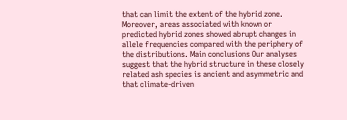that can limit the extent of the hybrid zone. Moreover, areas associated with known or predicted hybrid zones showed abrupt changes in allele frequencies compared with the periphery of the distributions. Main conclusions Our analyses suggest that the hybrid structure in these closely related ash species is ancient and asymmetric and that climate-driven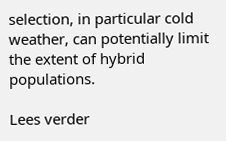selection, in particular cold weather, can potentially limit the extent of hybrid populations.

Lees verder